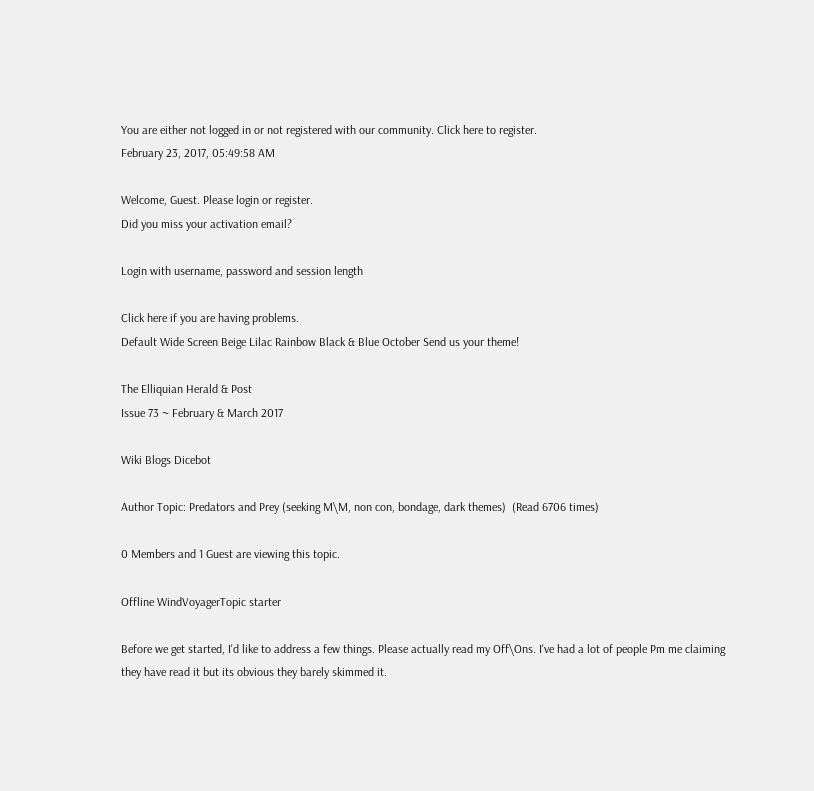You are either not logged in or not registered with our community. Click here to register.
February 23, 2017, 05:49:58 AM

Welcome, Guest. Please login or register.
Did you miss your activation email?

Login with username, password and session length

Click here if you are having problems.
Default Wide Screen Beige Lilac Rainbow Black & Blue October Send us your theme!

The Elliquian Herald & Post
Issue 73 ~ February & March 2017

Wiki Blogs Dicebot

Author Topic: Predators and Prey (seeking M\M, non con, bondage, dark themes)  (Read 6706 times)

0 Members and 1 Guest are viewing this topic.

Offline WindVoyagerTopic starter

Before we get started, I'd like to address a few things. Please actually read my Off\Ons. I've had a lot of people Pm me claiming they have read it but its obvious they barely skimmed it.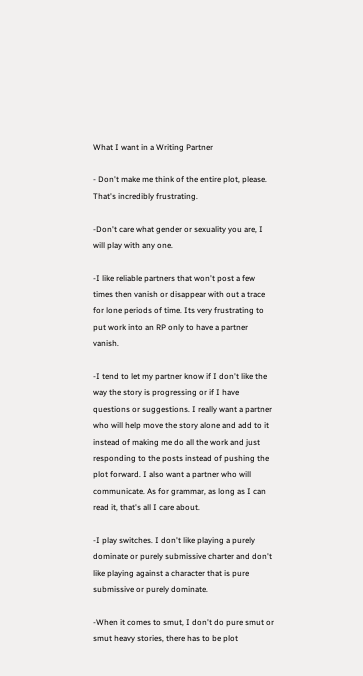What I want in a Writing Partner

- Don't make me think of the entire plot, please. That's incredibly frustrating.

-Don't care what gender or sexuality you are, I will play with any one.

-I like reliable partners that won't post a few times then vanish or disappear with out a trace for lone periods of time. Its very frustrating to put work into an RP only to have a partner vanish.

-I tend to let my partner know if I don't like the way the story is progressing or if I have questions or suggestions. I really want a partner who will help move the story alone and add to it instead of making me do all the work and just responding to the posts instead of pushing the plot forward. I also want a partner who will communicate. As for grammar, as long as I can read it, that's all I care about.

-I play switches. I don't like playing a purely dominate or purely submissive charter and don't like playing against a character that is pure submissive or purely dominate.

-When it comes to smut, I don't do pure smut or smut heavy stories, there has to be plot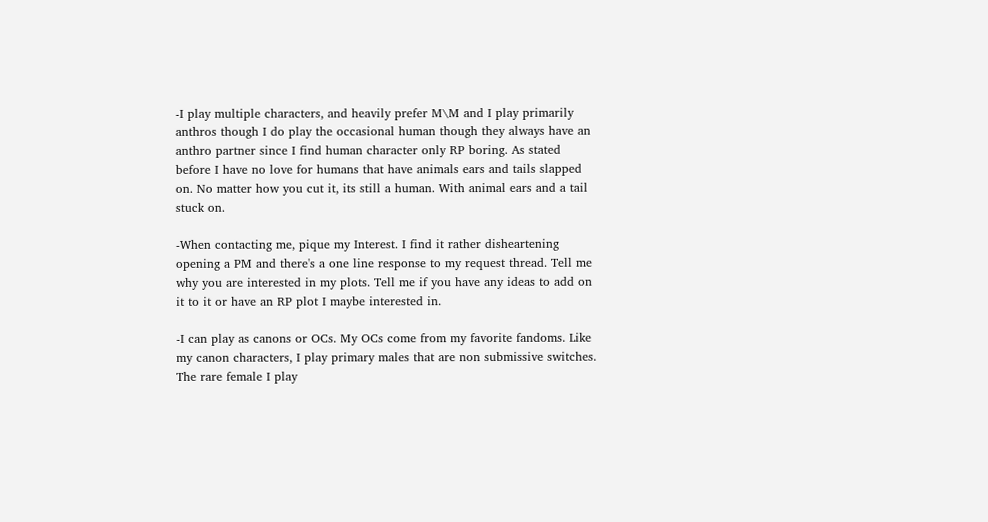-I play multiple characters, and heavily prefer M\M and I play primarily anthros though I do play the occasional human though they always have an anthro partner since I find human character only RP boring. As stated before I have no love for humans that have animals ears and tails slapped on. No matter how you cut it, its still a human. With animal ears and a tail stuck on.

-When contacting me, pique my Interest. I find it rather disheartening opening a PM and there's a one line response to my request thread. Tell me why you are interested in my plots. Tell me if you have any ideas to add on it to it or have an RP plot I maybe interested in.

-I can play as canons or OCs. My OCs come from my favorite fandoms. Like my canon characters, I play primary males that are non submissive switches. The rare female I play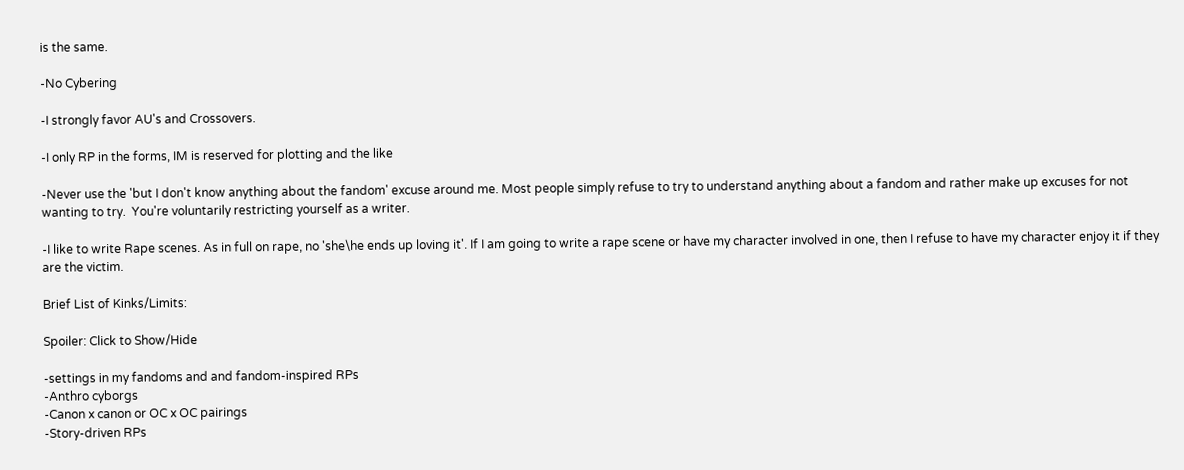is the same.

-No Cybering

-I strongly favor AU's and Crossovers.

-I only RP in the forms, IM is reserved for plotting and the like

-Never use the 'but I don't know anything about the fandom' excuse around me. Most people simply refuse to try to understand anything about a fandom and rather make up excuses for not wanting to try.  You're voluntarily restricting yourself as a writer.

-I like to write Rape scenes. As in full on rape, no 'she\he ends up loving it'. If I am going to write a rape scene or have my character involved in one, then I refuse to have my character enjoy it if they are the victim.

Brief List of Kinks/Limits:

Spoiler: Click to Show/Hide

-settings in my fandoms and and fandom-inspired RPs
-Anthro cyborgs
-Canon x canon or OC x OC pairings
-Story-driven RPs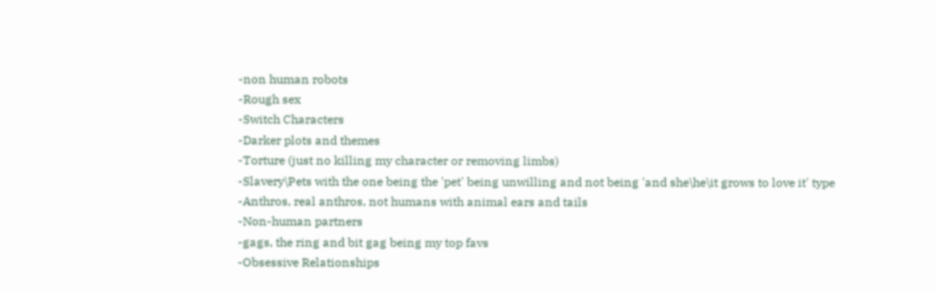-non human robots
-Rough sex
-Switch Characters
-Darker plots and themes
-Torture (just no killing my character or removing limbs)
-Slavery\Pets with the one being the 'pet' being unwilling and not being 'and she\he\it grows to love it' type
-Anthros, real anthros, not humans with animal ears and tails
-Non-human partners
-gags, the ring and bit gag being my top favs
-Obsessive Relationships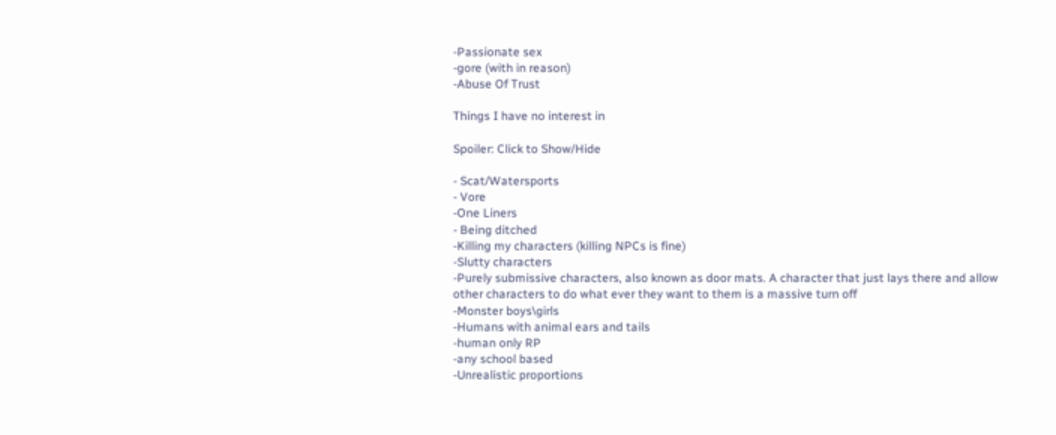-Passionate sex
-gore (with in reason)
-Abuse Of Trust

Things I have no interest in

Spoiler: Click to Show/Hide

- Scat/Watersports
- Vore
-One Liners
- Being ditched
-Killing my characters (killing NPCs is fine)
-Slutty characters
-Purely submissive characters, also known as door mats. A character that just lays there and allow other characters to do what ever they want to them is a massive turn off
-Monster boys\girls
-Humans with animal ears and tails
-human only RP
-any school based
-Unrealistic proportions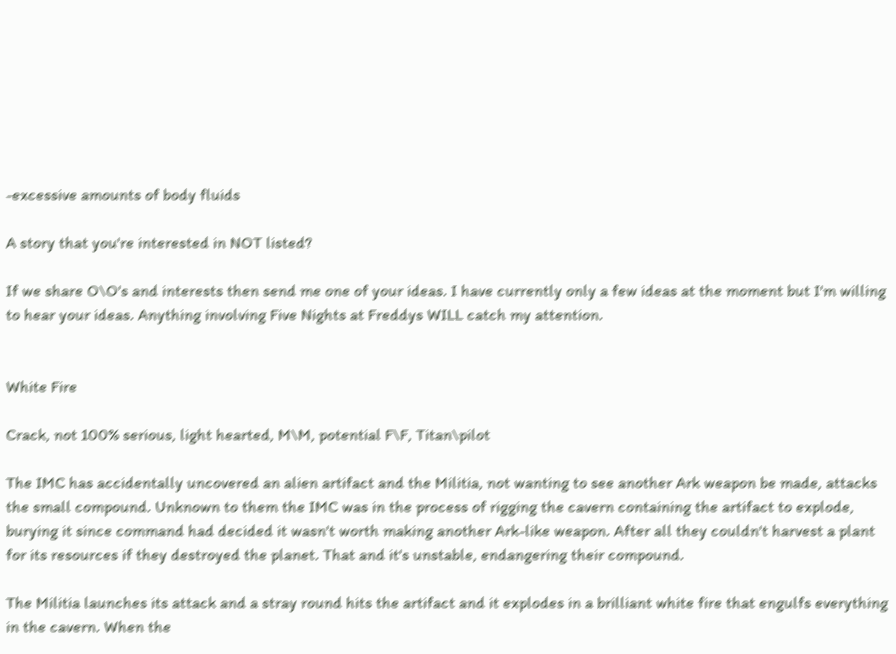-excessive amounts of body fluids

A story that you're interested in NOT listed?

If we share O\O's and interests then send me one of your ideas. I have currently only a few ideas at the moment but I'm willing to hear your ideas. Anything involving Five Nights at Freddys WILL catch my attention.


White Fire

Crack, not 100% serious, light hearted, M\M, potential F\F, Titan\pilot

The IMC has accidentally uncovered an alien artifact and the Militia, not wanting to see another Ark weapon be made, attacks the small compound. Unknown to them the IMC was in the process of rigging the cavern containing the artifact to explode, burying it since command had decided it wasn't worth making another Ark-like weapon. After all they couldn't harvest a plant for its resources if they destroyed the planet. That and it's unstable, endangering their compound.

The Militia launches its attack and a stray round hits the artifact and it explodes in a brilliant white fire that engulfs everything in the cavern. When the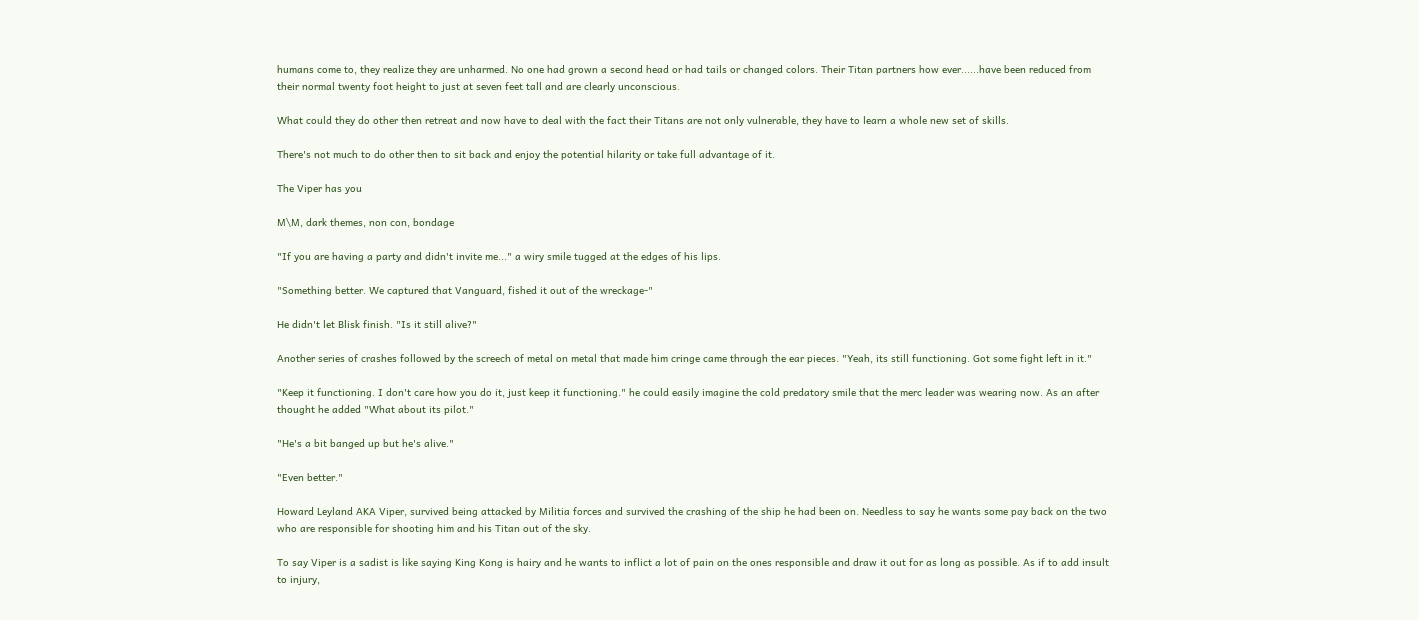humans come to, they realize they are unharmed. No one had grown a second head or had tails or changed colors. Their Titan partners how ever......have been reduced from their normal twenty foot height to just at seven feet tall and are clearly unconscious.

What could they do other then retreat and now have to deal with the fact their Titans are not only vulnerable, they have to learn a whole new set of skills.

There's not much to do other then to sit back and enjoy the potential hilarity or take full advantage of it.

The Viper has you

M\M, dark themes, non con, bondage

"If you are having a party and didn't invite me..." a wiry smile tugged at the edges of his lips.

"Something better. We captured that Vanguard, fished it out of the wreckage-"

He didn't let Blisk finish. "Is it still alive?"

Another series of crashes followed by the screech of metal on metal that made him cringe came through the ear pieces. "Yeah, its still functioning. Got some fight left in it."

"Keep it functioning. I don't care how you do it, just keep it functioning." he could easily imagine the cold predatory smile that the merc leader was wearing now. As an after thought he added "What about its pilot."

"He's a bit banged up but he's alive."

"Even better."

Howard Leyland AKA Viper, survived being attacked by Militia forces and survived the crashing of the ship he had been on. Needless to say he wants some pay back on the two who are responsible for shooting him and his Titan out of the sky.

To say Viper is a sadist is like saying King Kong is hairy and he wants to inflict a lot of pain on the ones responsible and draw it out for as long as possible. As if to add insult to injury,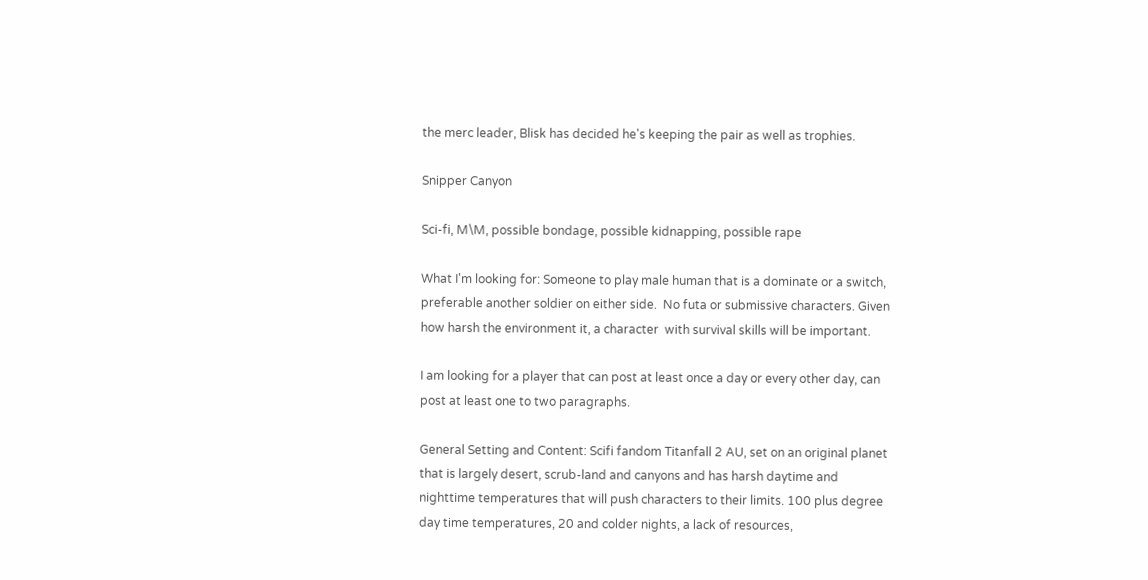the merc leader, Blisk has decided he's keeping the pair as well as trophies.

Snipper Canyon

Sci-fi, M\M, possible bondage, possible kidnapping, possible rape

What I'm looking for: Someone to play male human that is a dominate or a switch, preferable another soldier on either side.  No futa or submissive characters. Given how harsh the environment it, a character  with survival skills will be important.

I am looking for a player that can post at least once a day or every other day, can post at least one to two paragraphs.

General Setting and Content: Scifi fandom Titanfall 2 AU, set on an original planet that is largely desert, scrub-land and canyons and has harsh daytime and nighttime temperatures that will push characters to their limits. 100 plus degree day time temperatures, 20 and colder nights, a lack of resources,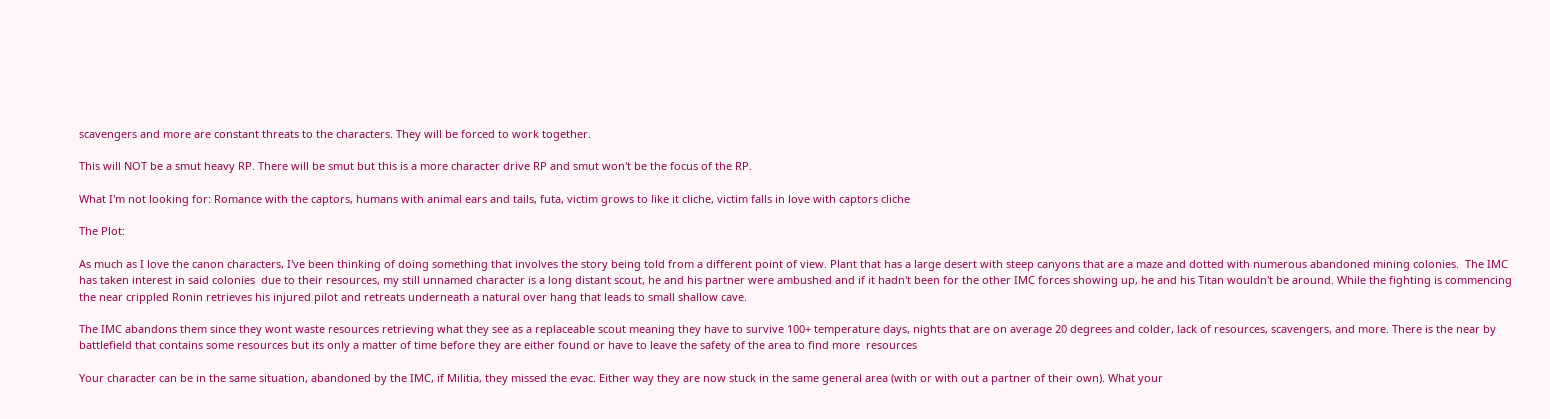scavengers and more are constant threats to the characters. They will be forced to work together.

This will NOT be a smut heavy RP. There will be smut but this is a more character drive RP and smut won't be the focus of the RP.

What I'm not looking for: Romance with the captors, humans with animal ears and tails, futa, victim grows to like it cliche, victim falls in love with captors cliche

The Plot:

As much as I love the canon characters, I've been thinking of doing something that involves the story being told from a different point of view. Plant that has a large desert with steep canyons that are a maze and dotted with numerous abandoned mining colonies.  The IMC has taken interest in said colonies  due to their resources, my still unnamed character is a long distant scout, he and his partner were ambushed and if it hadn't been for the other IMC forces showing up, he and his Titan wouldn't be around. While the fighting is commencing the near crippled Ronin retrieves his injured pilot and retreats underneath a natural over hang that leads to small shallow cave.

The IMC abandons them since they wont waste resources retrieving what they see as a replaceable scout meaning they have to survive 100+ temperature days, nights that are on average 20 degrees and colder, lack of resources, scavengers, and more. There is the near by battlefield that contains some resources but its only a matter of time before they are either found or have to leave the safety of the area to find more  resources

Your character can be in the same situation, abandoned by the IMC, if Militia, they missed the evac. Either way they are now stuck in the same general area (with or with out a partner of their own). What your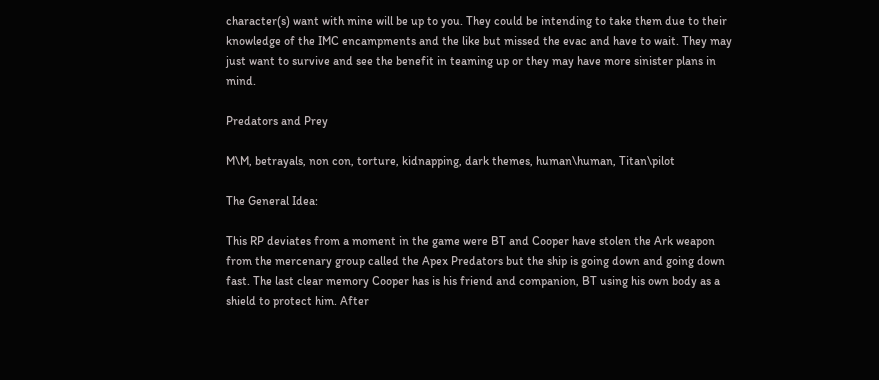character(s) want with mine will be up to you. They could be intending to take them due to their knowledge of the IMC encampments and the like but missed the evac and have to wait. They may just want to survive and see the benefit in teaming up or they may have more sinister plans in mind.

Predators and Prey

M\M, betrayals, non con, torture, kidnapping, dark themes, human\human, Titan\pilot

The General Idea:

This RP deviates from a moment in the game were BT and Cooper have stolen the Ark weapon from the mercenary group called the Apex Predators but the ship is going down and going down fast. The last clear memory Cooper has is his friend and companion, BT using his own body as a shield to protect him. After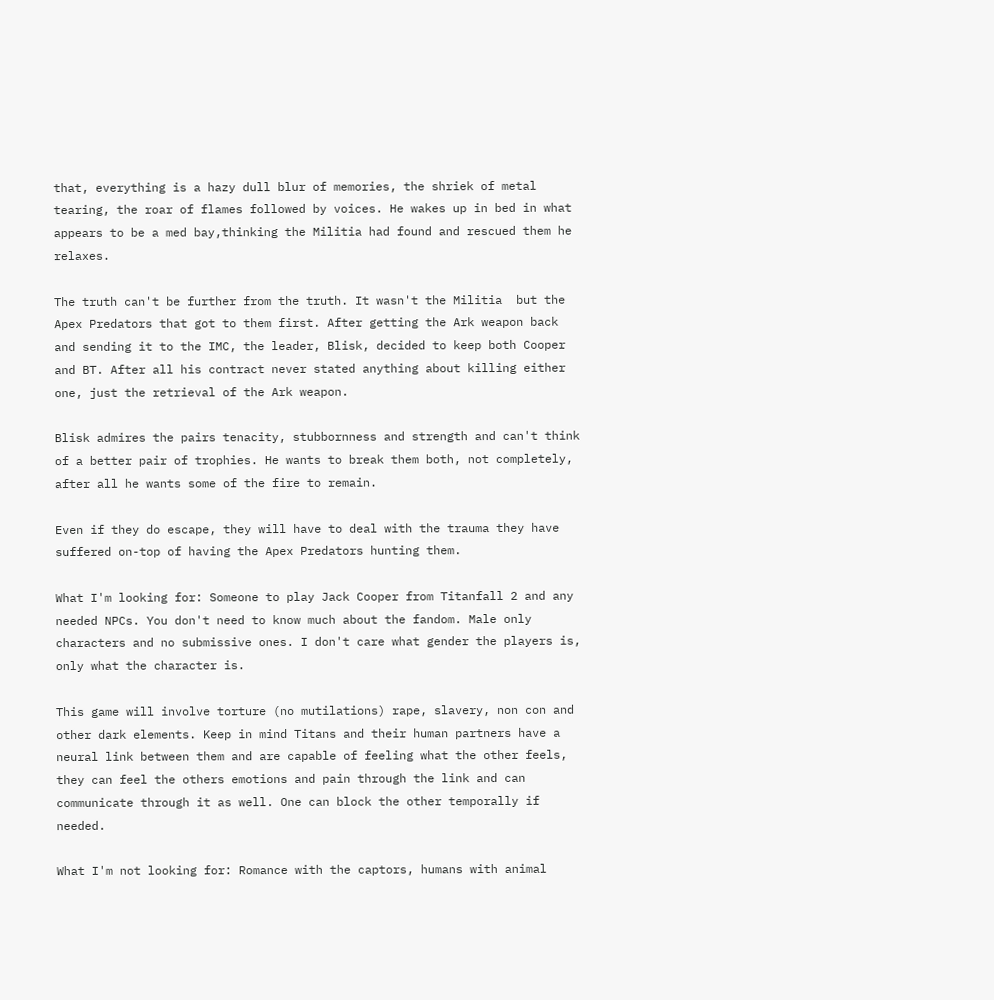that, everything is a hazy dull blur of memories, the shriek of metal tearing, the roar of flames followed by voices. He wakes up in bed in what appears to be a med bay,thinking the Militia had found and rescued them he relaxes.

The truth can't be further from the truth. It wasn't the Militia  but the Apex Predators that got to them first. After getting the Ark weapon back and sending it to the IMC, the leader, Blisk, decided to keep both Cooper and BT. After all his contract never stated anything about killing either one, just the retrieval of the Ark weapon.

Blisk admires the pairs tenacity, stubbornness and strength and can't think of a better pair of trophies. He wants to break them both, not completely, after all he wants some of the fire to remain.

Even if they do escape, they will have to deal with the trauma they have suffered on-top of having the Apex Predators hunting them.

What I'm looking for: Someone to play Jack Cooper from Titanfall 2 and any needed NPCs. You don't need to know much about the fandom. Male only characters and no submissive ones. I don't care what gender the players is, only what the character is.

This game will involve torture (no mutilations) rape, slavery, non con and other dark elements. Keep in mind Titans and their human partners have a neural link between them and are capable of feeling what the other feels, they can feel the others emotions and pain through the link and can communicate through it as well. One can block the other temporally if needed.

What I'm not looking for: Romance with the captors, humans with animal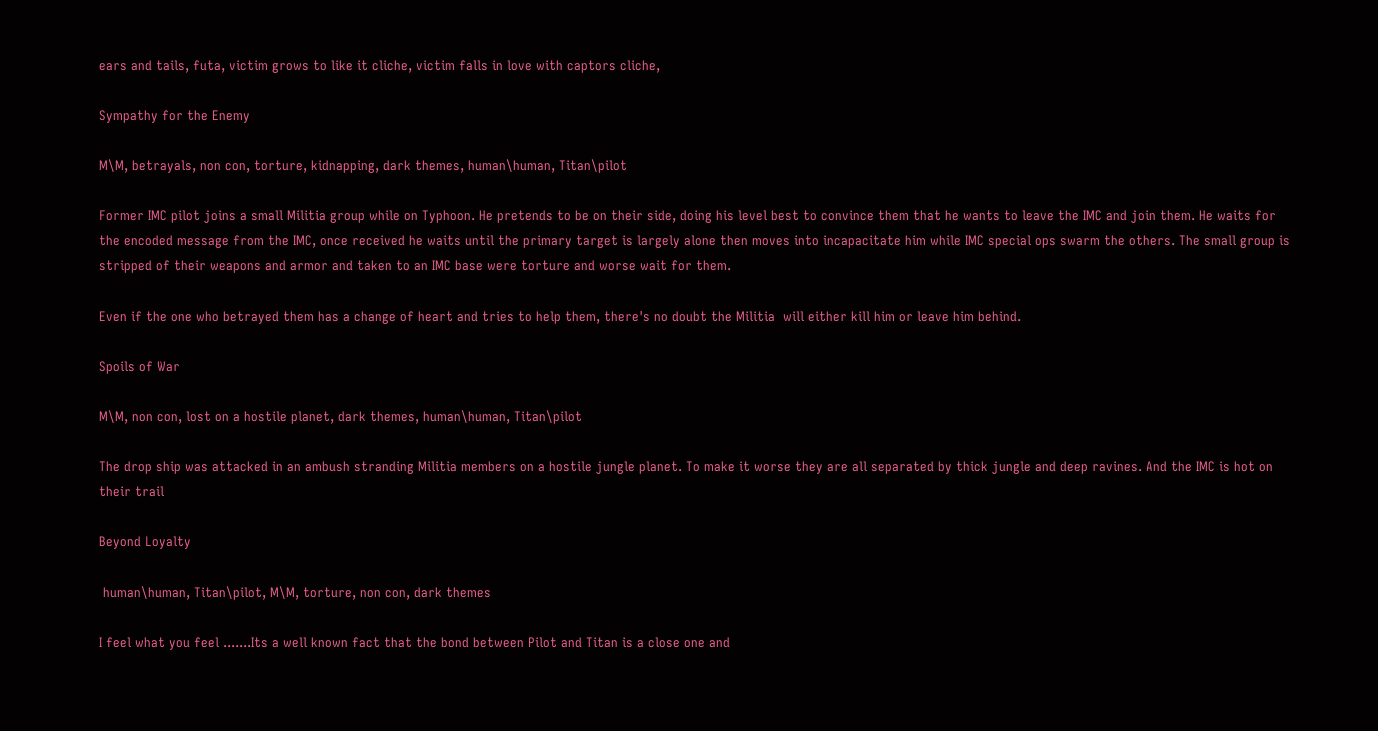ears and tails, futa, victim grows to like it cliche, victim falls in love with captors cliche,

Sympathy for the Enemy

M\M, betrayals, non con, torture, kidnapping, dark themes, human\human, Titan\pilot

Former IMC pilot joins a small Militia group while on Typhoon. He pretends to be on their side, doing his level best to convince them that he wants to leave the IMC and join them. He waits for the encoded message from the IMC, once received he waits until the primary target is largely alone then moves into incapacitate him while IMC special ops swarm the others. The small group is stripped of their weapons and armor and taken to an IMC base were torture and worse wait for them.

Even if the one who betrayed them has a change of heart and tries to help them, there's no doubt the Militia  will either kill him or leave him behind.

Spoils of War

M\M, non con, lost on a hostile planet, dark themes, human\human, Titan\pilot

The drop ship was attacked in an ambush stranding Militia members on a hostile jungle planet. To make it worse they are all separated by thick jungle and deep ravines. And the IMC is hot on their trail

Beyond Loyalty

 human\human, Titan\pilot, M\M, torture, non con, dark themes

I feel what you feel .......Its a well known fact that the bond between Pilot and Titan is a close one and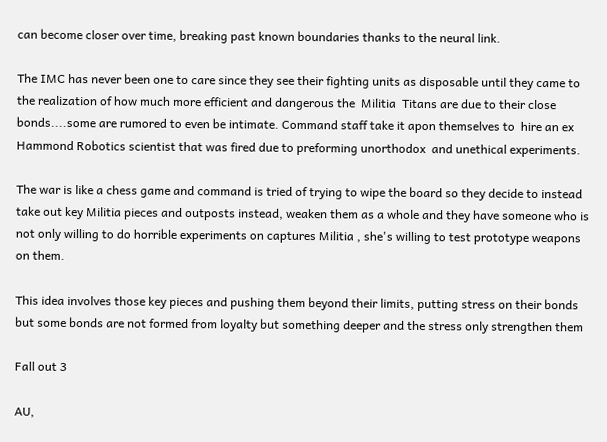can become closer over time, breaking past known boundaries thanks to the neural link.

The IMC has never been one to care since they see their fighting units as disposable until they came to the realization of how much more efficient and dangerous the  Militia  Titans are due to their close bonds....some are rumored to even be intimate. Command staff take it apon themselves to  hire an ex Hammond Robotics scientist that was fired due to preforming unorthodox  and unethical experiments.

The war is like a chess game and command is tried of trying to wipe the board so they decide to instead take out key Militia pieces and outposts instead, weaken them as a whole and they have someone who is not only willing to do horrible experiments on captures Militia , she's willing to test prototype weapons on them.

This idea involves those key pieces and pushing them beyond their limits, putting stress on their bonds but some bonds are not formed from loyalty but something deeper and the stress only strengthen them

Fall out 3

AU,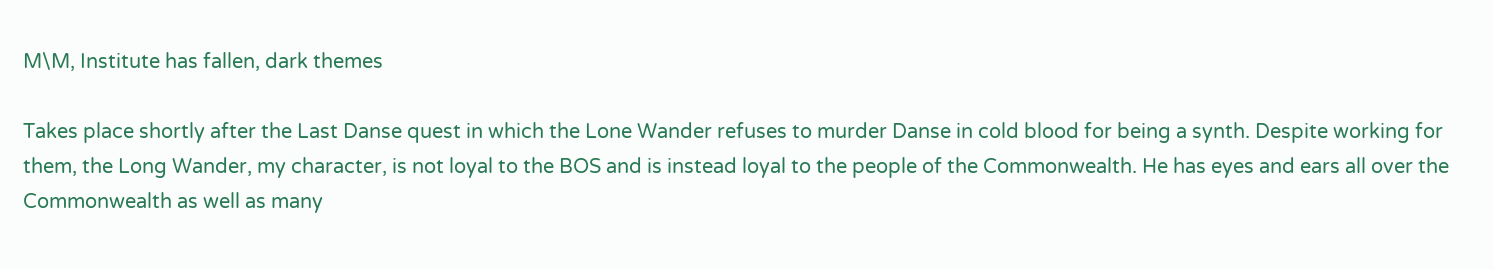M\M, Institute has fallen, dark themes

Takes place shortly after the Last Danse quest in which the Lone Wander refuses to murder Danse in cold blood for being a synth. Despite working for them, the Long Wander, my character, is not loyal to the BOS and is instead loyal to the people of the Commonwealth. He has eyes and ears all over the Commonwealth as well as many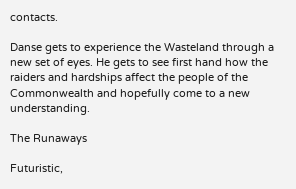contacts.

Danse gets to experience the Wasteland through a new set of eyes. He gets to see first hand how the raiders and hardships affect the people of the Commonwealth and hopefully come to a new understanding.

The Runaways

Futuristic,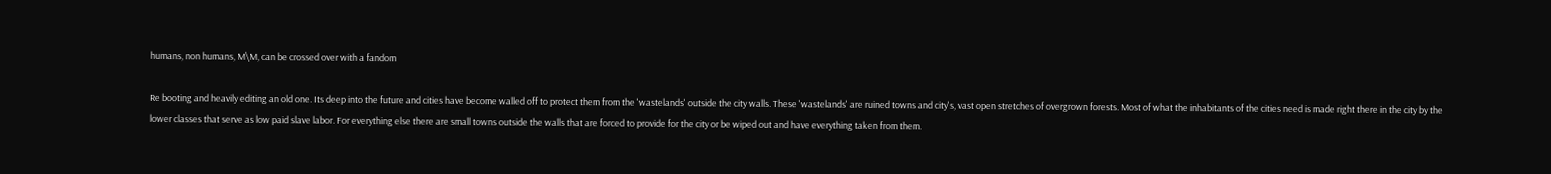humans, non humans, M\M, can be crossed over with a fandom

Re booting and heavily editing an old one. Its deep into the future and cities have become walled off to protect them from the 'wastelands' outside the city walls. These 'wastelands' are ruined towns and city's, vast open stretches of overgrown forests. Most of what the inhabitants of the cities need is made right there in the city by the lower classes that serve as low paid slave labor. For everything else there are small towns outside the walls that are forced to provide for the city or be wiped out and have everything taken from them.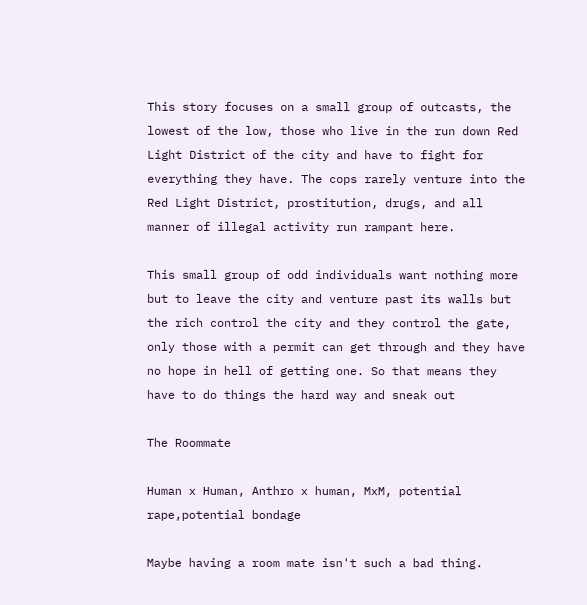This story focuses on a small group of outcasts, the lowest of the low, those who live in the run down Red Light District of the city and have to fight for everything they have. The cops rarely venture into the Red Light District, prostitution, drugs, and all manner of illegal activity run rampant here.

This small group of odd individuals want nothing more but to leave the city and venture past its walls but the rich control the city and they control the gate, only those with a permit can get through and they have no hope in hell of getting one. So that means they have to do things the hard way and sneak out

The Roommate

Human x Human, Anthro x human, MxM, potential rape,potential bondage

Maybe having a room mate isn't such a bad thing.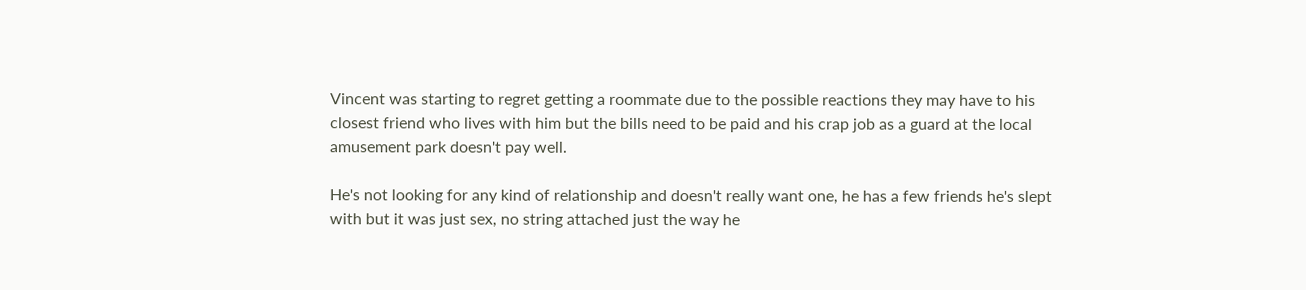Vincent was starting to regret getting a roommate due to the possible reactions they may have to his closest friend who lives with him but the bills need to be paid and his crap job as a guard at the local amusement park doesn't pay well.

He's not looking for any kind of relationship and doesn't really want one, he has a few friends he's slept with but it was just sex, no string attached just the way he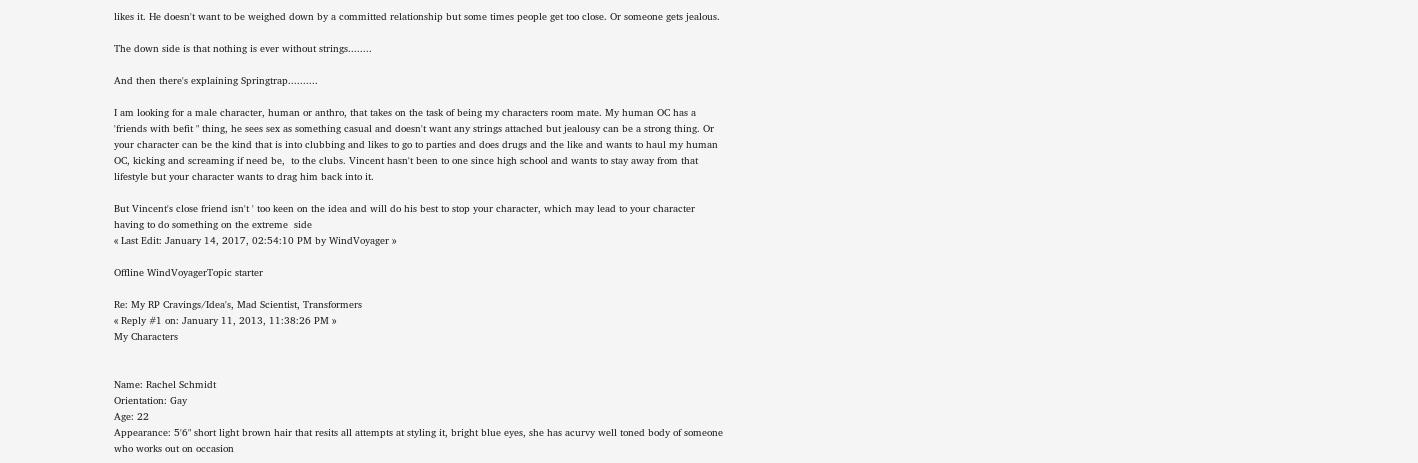likes it. He doesn't want to be weighed down by a committed relationship but some times people get too close. Or someone gets jealous.

The down side is that nothing is ever without strings........

And then there's explaining Springtrap..........

I am looking for a male character, human or anthro, that takes on the task of being my characters room mate. My human OC has a 'friends with befit " thing, he sees sex as something casual and doesn't want any strings attached but jealousy can be a strong thing. Or your character can be the kind that is into clubbing and likes to go to parties and does drugs and the like and wants to haul my human OC, kicking and screaming if need be,  to the clubs. Vincent hasn't been to one since high school and wants to stay away from that lifestyle but your character wants to drag him back into it.

But Vincent's close friend isn't ' too keen on the idea and will do his best to stop your character, which may lead to your character having to do something on the extreme  side
« Last Edit: January 14, 2017, 02:54:10 PM by WindVoyager »

Offline WindVoyagerTopic starter

Re: My RP Cravings/Idea's, Mad Scientist, Transformers
« Reply #1 on: January 11, 2013, 11:38:26 PM »
My Characters


Name: Rachel Schmidt
Orientation: Gay
Age: 22
Appearance: 5'6" short light brown hair that resits all attempts at styling it, bright blue eyes, she has acurvy well toned body of someone who works out on occasion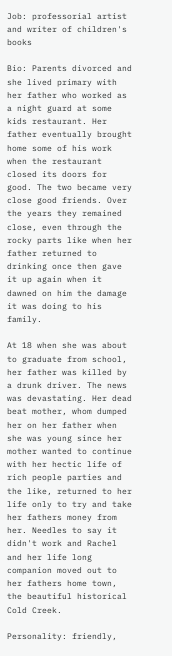Job: professorial artist and writer of children's books

Bio: Parents divorced and she lived primary with her father who worked as a night guard at some kids restaurant. Her father eventually brought home some of his work when the restaurant closed its doors for good. The two became very close good friends. Over the years they remained close, even through the rocky parts like when her father returned to drinking once then gave it up again when it dawned on him the damage it was doing to his family.

At 18 when she was about to graduate from school, her father was killed by a drunk driver. The news was devastating. Her dead beat mother, whom dumped her on her father when she was young since her mother wanted to continue with her hectic life of rich people parties and the like, returned to her life only to try and take her fathers money from her. Needles to say it didn't work and Rachel and her life long companion moved out to her fathers home town, the beautiful historical Cold Creek.

Personality: friendly,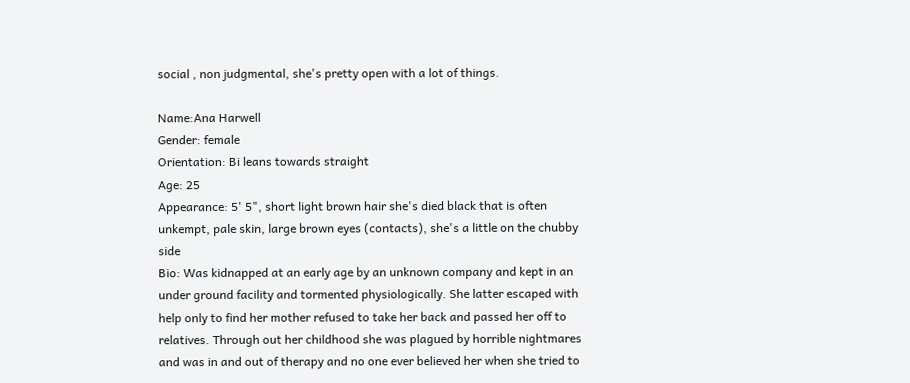social , non judgmental, she's pretty open with a lot of things.

Name:Ana Harwell
Gender: female
Orientation: Bi leans towards straight
Age: 25
Appearance: 5' 5", short light brown hair she's died black that is often unkempt, pale skin, large brown eyes (contacts), she's a little on the chubby side
Bio: Was kidnapped at an early age by an unknown company and kept in an under ground facility and tormented physiologically. She latter escaped with help only to find her mother refused to take her back and passed her off to relatives. Through out her childhood she was plagued by horrible nightmares and was in and out of therapy and no one ever believed her when she tried to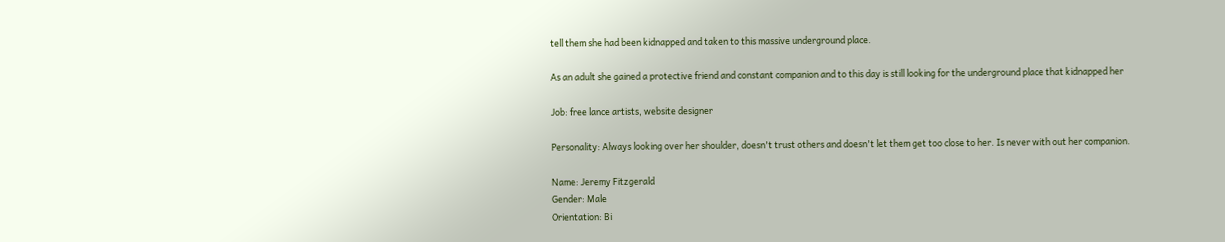tell them she had been kidnapped and taken to this massive underground place.

As an adult she gained a protective friend and constant companion and to this day is still looking for the underground place that kidnapped her

Job: free lance artists, website designer

Personality: Always looking over her shoulder, doesn't trust others and doesn't let them get too close to her. Is never with out her companion.

Name: Jeremy Fitzgerald
Gender: Male
Orientation: Bi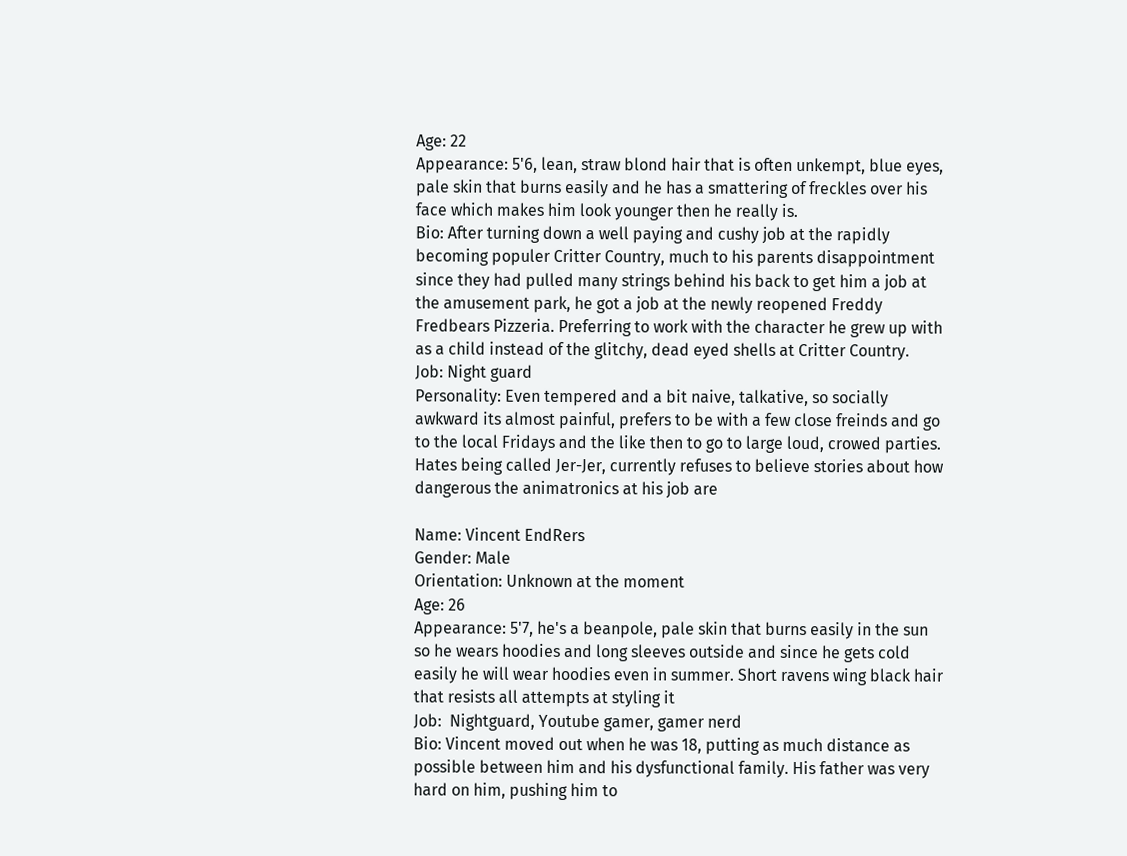Age: 22
Appearance: 5'6, lean, straw blond hair that is often unkempt, blue eyes, pale skin that burns easily and he has a smattering of freckles over his face which makes him look younger then he really is.
Bio: After turning down a well paying and cushy job at the rapidly becoming populer Critter Country, much to his parents disappointment since they had pulled many strings behind his back to get him a job at the amusement park, he got a job at the newly reopened Freddy Fredbears Pizzeria. Preferring to work with the character he grew up with as a child instead of the glitchy, dead eyed shells at Critter Country.
Job: Night guard
Personality: Even tempered and a bit naive, talkative, so socially awkward its almost painful, prefers to be with a few close freinds and go to the local Fridays and the like then to go to large loud, crowed parties. Hates being called Jer-Jer, currently refuses to believe stories about how dangerous the animatronics at his job are

Name: Vincent EndRers
Gender: Male
Orientation: Unknown at the moment
Age: 26
Appearance: 5'7, he's a beanpole, pale skin that burns easily in the sun so he wears hoodies and long sleeves outside and since he gets cold easily he will wear hoodies even in summer. Short ravens wing black hair that resists all attempts at styling it
Job:  Nightguard, Youtube gamer, gamer nerd
Bio: Vincent moved out when he was 18, putting as much distance as possible between him and his dysfunctional family. His father was very hard on him, pushing him to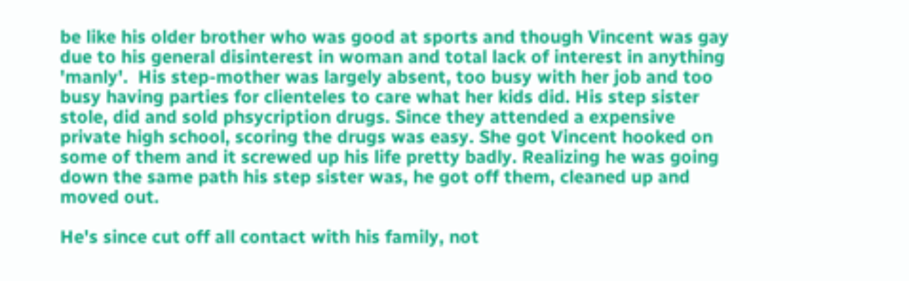be like his older brother who was good at sports and though Vincent was gay due to his general disinterest in woman and total lack of interest in anything 'manly'.  His step-mother was largely absent, too busy with her job and too busy having parties for clienteles to care what her kids did. His step sister stole, did and sold phsycription drugs. Since they attended a expensive private high school, scoring the drugs was easy. She got Vincent hooked on some of them and it screwed up his life pretty badly. Realizing he was going down the same path his step sister was, he got off them, cleaned up and moved out.

He's since cut off all contact with his family, not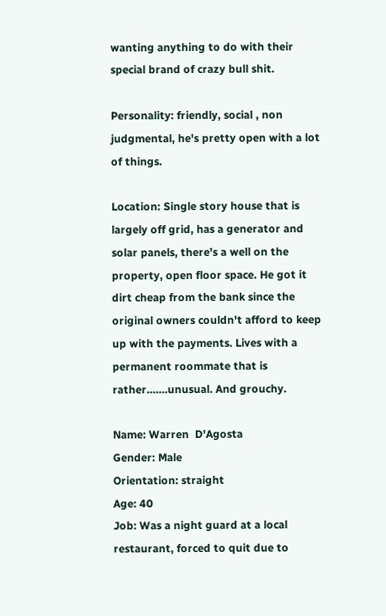wanting anything to do with their special brand of crazy bull shit.

Personality: friendly, social , non judgmental, he's pretty open with a lot of things.

Location: Single story house that is largely off grid, has a generator and solar panels, there's a well on the property, open floor space. He got it dirt cheap from the bank since the original owners couldn't afford to keep up with the payments. Lives with a permanent roommate that is rather.......unusual. And grouchy.

Name: Warren  D'Agosta
Gender: Male
Orientation: straight
Age: 40
Job: Was a night guard at a local restaurant, forced to quit due to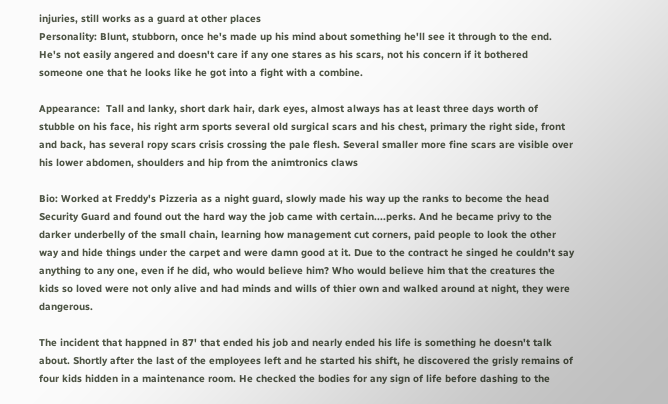injuries, still works as a guard at other places
Personality: Blunt, stubborn, once he's made up his mind about something he'll see it through to the end. He's not easily angered and doesn't care if any one stares as his scars, not his concern if it bothered someone one that he looks like he got into a fight with a combine.

Appearance:  Tall and lanky, short dark hair, dark eyes, almost always has at least three days worth of stubble on his face, his right arm sports several old surgical scars and his chest, primary the right side, front and back, has several ropy scars crisis crossing the pale flesh. Several smaller more fine scars are visible over his lower abdomen, shoulders and hip from the animtronics claws

Bio: Worked at Freddy's Pizzeria as a night guard, slowly made his way up the ranks to become the head Security Guard and found out the hard way the job came with certain....perks. And he became privy to the darker underbelly of the small chain, learning how management cut corners, paid people to look the other way and hide things under the carpet and were damn good at it. Due to the contract he singed he couldn't say anything to any one, even if he did, who would believe him? Who would believe him that the creatures the kids so loved were not only alive and had minds and wills of thier own and walked around at night, they were dangerous.

The incident that happned in 87' that ended his job and nearly ended his life is something he doesn't talk about. Shortly after the last of the employees left and he started his shift, he discovered the grisly remains of four kids hidden in a maintenance room. He checked the bodies for any sign of life before dashing to the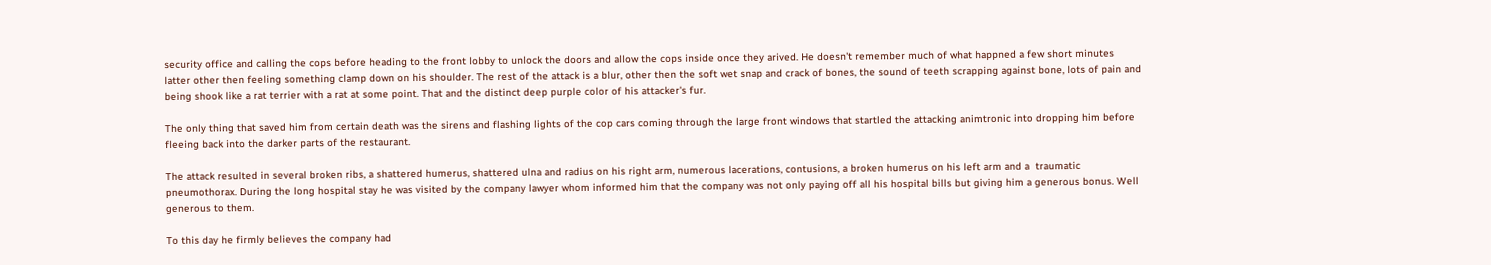security office and calling the cops before heading to the front lobby to unlock the doors and allow the cops inside once they arived. He doesn't remember much of what happned a few short minutes latter other then feeling something clamp down on his shoulder. The rest of the attack is a blur, other then the soft wet snap and crack of bones, the sound of teeth scrapping against bone, lots of pain and being shook like a rat terrier with a rat at some point. That and the distinct deep purple color of his attacker's fur.

The only thing that saved him from certain death was the sirens and flashing lights of the cop cars coming through the large front windows that startled the attacking animtronic into dropping him before fleeing back into the darker parts of the restaurant.

The attack resulted in several broken ribs, a shattered humerus, shattered ulna and radius on his right arm, numerous lacerations, contusions, a broken humerus on his left arm and a  traumatic pneumothorax. During the long hospital stay he was visited by the company lawyer whom informed him that the company was not only paying off all his hospital bills but giving him a generous bonus. Well generous to them.

To this day he firmly believes the company had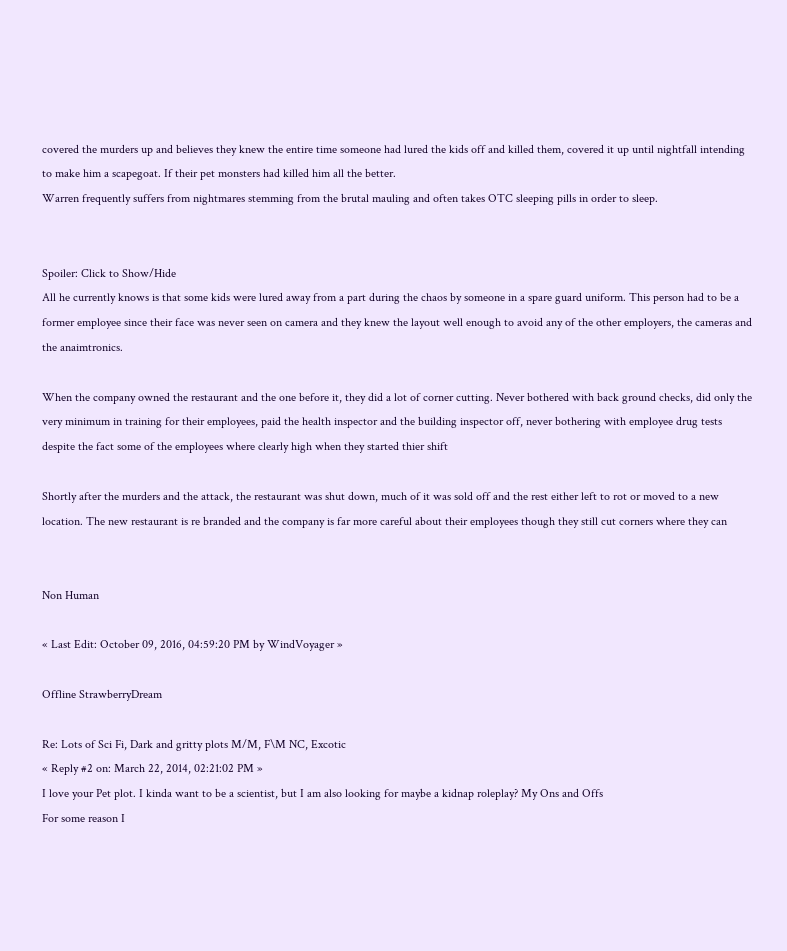covered the murders up and believes they knew the entire time someone had lured the kids off and killed them, covered it up until nightfall intending to make him a scapegoat. If their pet monsters had killed him all the better.
Warren frequently suffers from nightmares stemming from the brutal mauling and often takes OTC sleeping pills in order to sleep.


Spoiler: Click to Show/Hide
All he currently knows is that some kids were lured away from a part during the chaos by someone in a spare guard uniform. This person had to be a former employee since their face was never seen on camera and they knew the layout well enough to avoid any of the other employers, the cameras and the anaimtronics.

When the company owned the restaurant and the one before it, they did a lot of corner cutting. Never bothered with back ground checks, did only the very minimum in training for their employees, paid the health inspector and the building inspector off, never bothering with employee drug tests despite the fact some of the employees where clearly high when they started thier shift

Shortly after the murders and the attack, the restaurant was shut down, much of it was sold off and the rest either left to rot or moved to a new location. The new restaurant is re branded and the company is far more careful about their employees though they still cut corners where they can


Non Human

« Last Edit: October 09, 2016, 04:59:20 PM by WindVoyager »

Offline StrawberryDream

Re: Lots of Sci Fi, Dark and gritty plots M/M, F\M NC, Excotic
« Reply #2 on: March 22, 2014, 02:21:02 PM »
I love your Pet plot. I kinda want to be a scientist, but I am also looking for maybe a kidnap roleplay? My Ons and Offs
For some reason I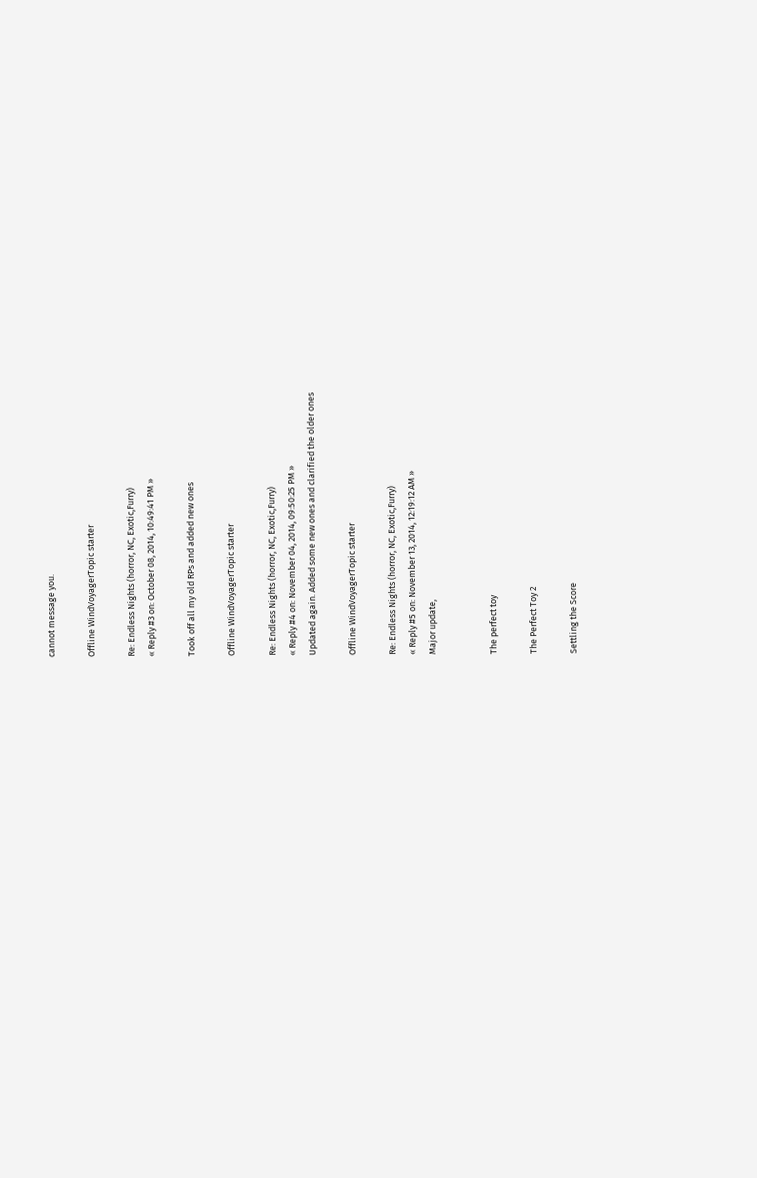cannot message you.

Offline WindVoyagerTopic starter

Re: Endless Nights (horror, NC, Exotic,Furry)
« Reply #3 on: October 08, 2014, 10:49:41 PM »

Took off all my old RPs and added new ones

Offline WindVoyagerTopic starter

Re: Endless Nights (horror, NC, Exotic,Furry)
« Reply #4 on: November 04, 2014, 09:50:25 PM »
Updated again. Added some new ones and clarified the older ones

Offline WindVoyagerTopic starter

Re: Endless Nights (horror, NC, Exotic,Furry)
« Reply #5 on: November 13, 2014, 12:19:12 AM »
Major update,


The perfect toy

The Perfect Toy 2

Settling the Score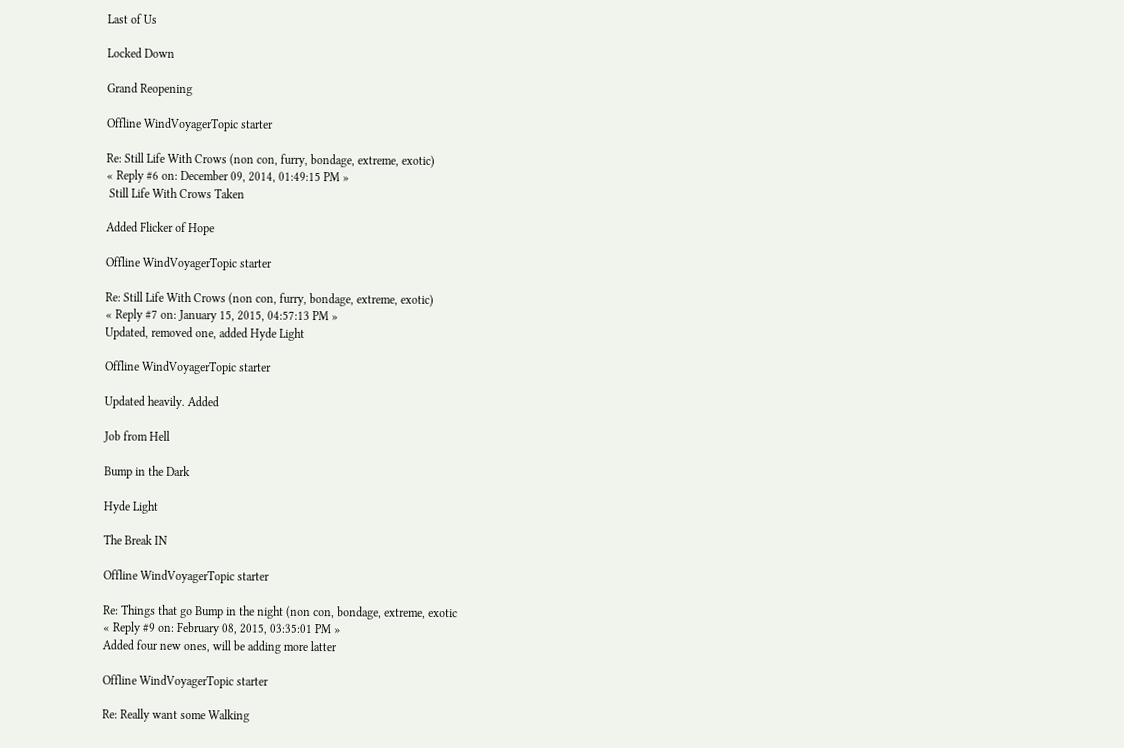Last of Us

Locked Down

Grand Reopening

Offline WindVoyagerTopic starter

Re: Still Life With Crows (non con, furry, bondage, extreme, exotic)
« Reply #6 on: December 09, 2014, 01:49:15 PM »
 Still Life With Crows Taken

Added Flicker of Hope

Offline WindVoyagerTopic starter

Re: Still Life With Crows (non con, furry, bondage, extreme, exotic)
« Reply #7 on: January 15, 2015, 04:57:13 PM »
Updated, removed one, added Hyde Light

Offline WindVoyagerTopic starter

Updated heavily. Added

Job from Hell

Bump in the Dark

Hyde Light

The Break IN

Offline WindVoyagerTopic starter

Re: Things that go Bump in the night (non con, bondage, extreme, exotic
« Reply #9 on: February 08, 2015, 03:35:01 PM »
Added four new ones, will be adding more latter

Offline WindVoyagerTopic starter

Re: Really want some Walking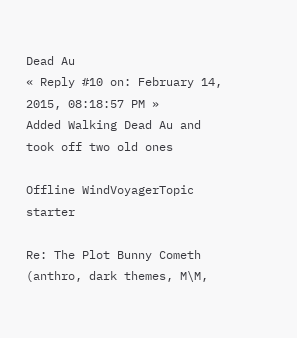Dead Au
« Reply #10 on: February 14, 2015, 08:18:57 PM »
Added Walking Dead Au and took off two old ones

Offline WindVoyagerTopic starter

Re: The Plot Bunny Cometh (anthro, dark themes, M\M,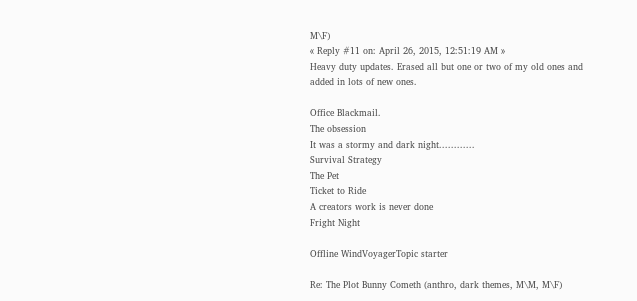M\F)
« Reply #11 on: April 26, 2015, 12:51:19 AM »
Heavy duty updates. Erased all but one or two of my old ones and added in lots of new ones.

Office Blackmail.
The obsession
It was a stormy and dark night............
Survival Strategy
The Pet
Ticket to Ride
A creators work is never done
Fright Night

Offline WindVoyagerTopic starter

Re: The Plot Bunny Cometh (anthro, dark themes, M\M, M\F)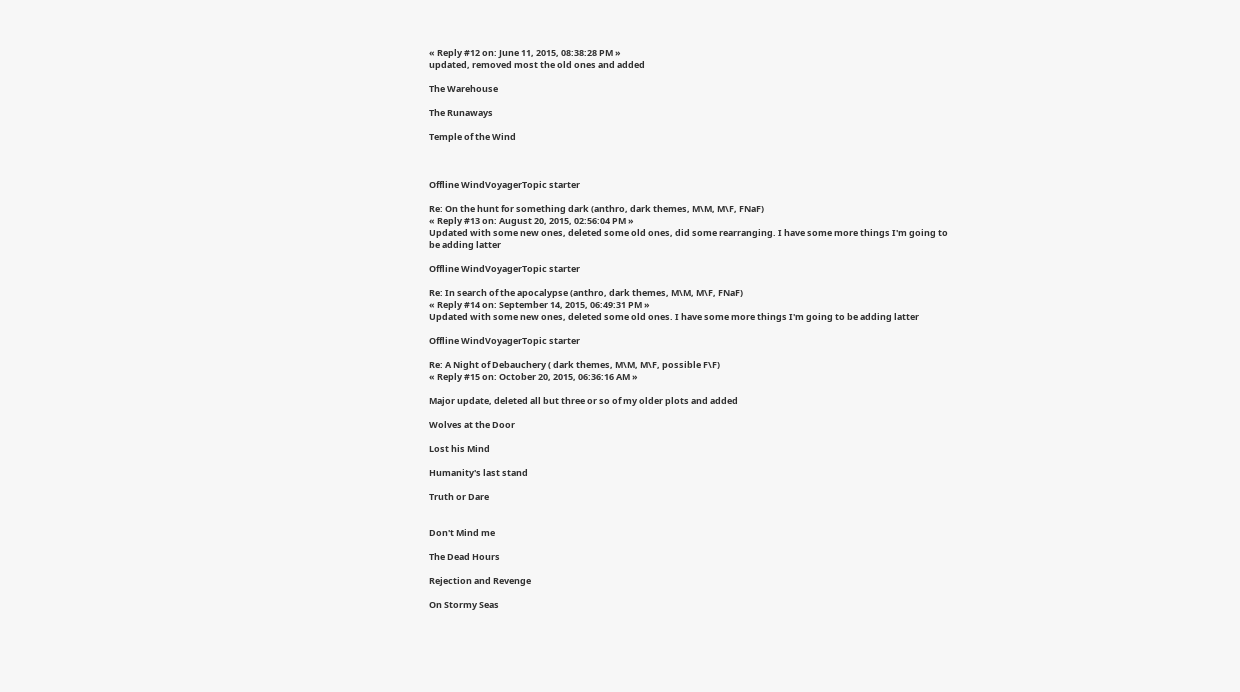« Reply #12 on: June 11, 2015, 08:38:28 PM »
updated, removed most the old ones and added

The Warehouse

The Runaways

Temple of the Wind



Offline WindVoyagerTopic starter

Re: On the hunt for something dark (anthro, dark themes, M\M, M\F, FNaF)
« Reply #13 on: August 20, 2015, 02:56:04 PM »
Updated with some new ones, deleted some old ones, did some rearranging. I have some more things I'm going to be adding latter

Offline WindVoyagerTopic starter

Re: In search of the apocalypse (anthro, dark themes, M\M, M\F, FNaF)
« Reply #14 on: September 14, 2015, 06:49:31 PM »
Updated with some new ones, deleted some old ones. I have some more things I'm going to be adding latter

Offline WindVoyagerTopic starter

Re: A Night of Debauchery ( dark themes, M\M, M\F, possible F\F)
« Reply #15 on: October 20, 2015, 06:36:16 AM »

Major update, deleted all but three or so of my older plots and added

Wolves at the Door

Lost his Mind

Humanity's last stand

Truth or Dare


Don't Mind me

The Dead Hours

Rejection and Revenge

On Stormy Seas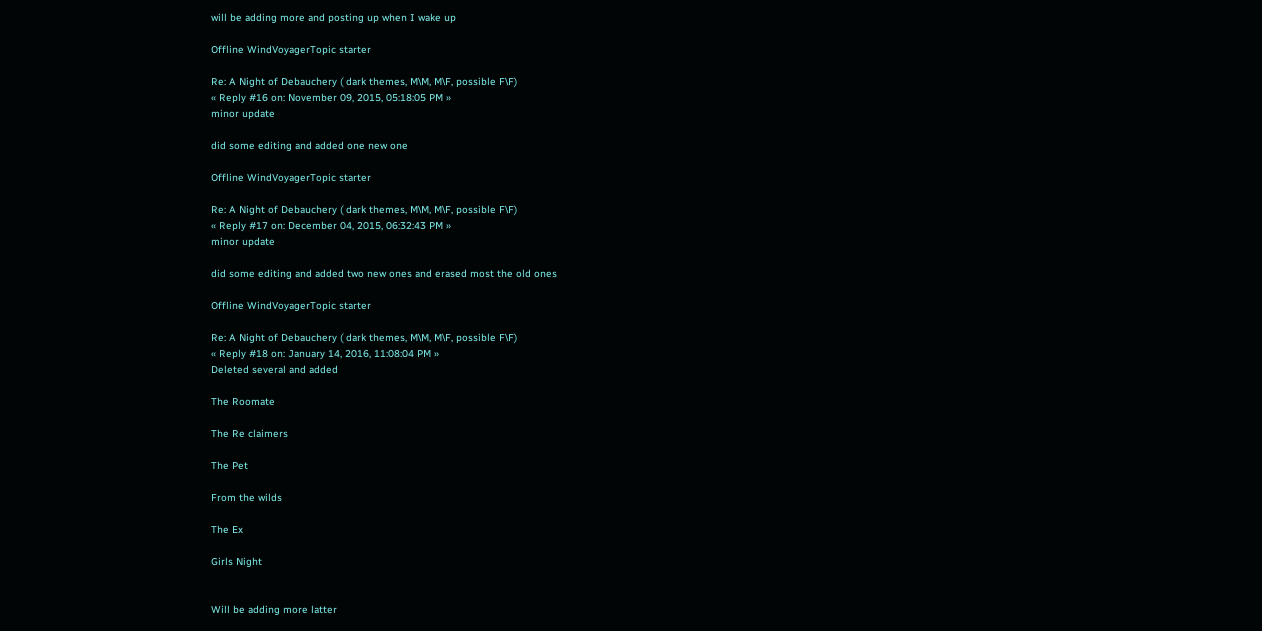will be adding more and posting up when I wake up

Offline WindVoyagerTopic starter

Re: A Night of Debauchery ( dark themes, M\M, M\F, possible F\F)
« Reply #16 on: November 09, 2015, 05:18:05 PM »
minor update

did some editing and added one new one

Offline WindVoyagerTopic starter

Re: A Night of Debauchery ( dark themes, M\M, M\F, possible F\F)
« Reply #17 on: December 04, 2015, 06:32:43 PM »
minor update

did some editing and added two new ones and erased most the old ones

Offline WindVoyagerTopic starter

Re: A Night of Debauchery ( dark themes, M\M, M\F, possible F\F)
« Reply #18 on: January 14, 2016, 11:08:04 PM »
Deleted several and added

The Roomate

The Re claimers

The Pet

From the wilds

The Ex

Girls Night


Will be adding more latter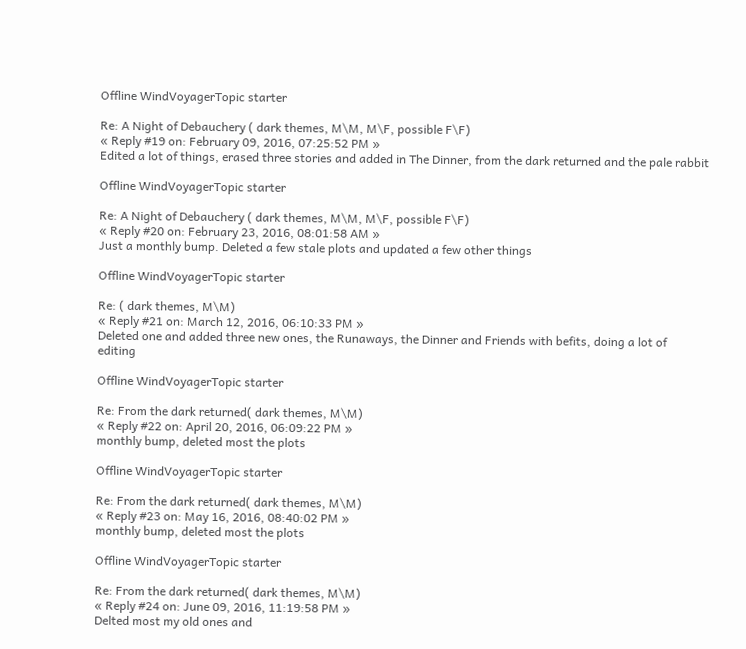Offline WindVoyagerTopic starter

Re: A Night of Debauchery ( dark themes, M\M, M\F, possible F\F)
« Reply #19 on: February 09, 2016, 07:25:52 PM »
Edited a lot of things, erased three stories and added in The Dinner, from the dark returned and the pale rabbit

Offline WindVoyagerTopic starter

Re: A Night of Debauchery ( dark themes, M\M, M\F, possible F\F)
« Reply #20 on: February 23, 2016, 08:01:58 AM »
Just a monthly bump. Deleted a few stale plots and updated a few other things

Offline WindVoyagerTopic starter

Re: ( dark themes, M\M)
« Reply #21 on: March 12, 2016, 06:10:33 PM »
Deleted one and added three new ones, the Runaways, the Dinner and Friends with befits, doing a lot of editing

Offline WindVoyagerTopic starter

Re: From the dark returned( dark themes, M\M)
« Reply #22 on: April 20, 2016, 06:09:22 PM »
monthly bump, deleted most the plots

Offline WindVoyagerTopic starter

Re: From the dark returned( dark themes, M\M)
« Reply #23 on: May 16, 2016, 08:40:02 PM »
monthly bump, deleted most the plots

Offline WindVoyagerTopic starter

Re: From the dark returned( dark themes, M\M)
« Reply #24 on: June 09, 2016, 11:19:58 PM »
Delted most my old ones and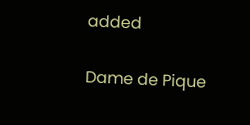added

Dame de Pique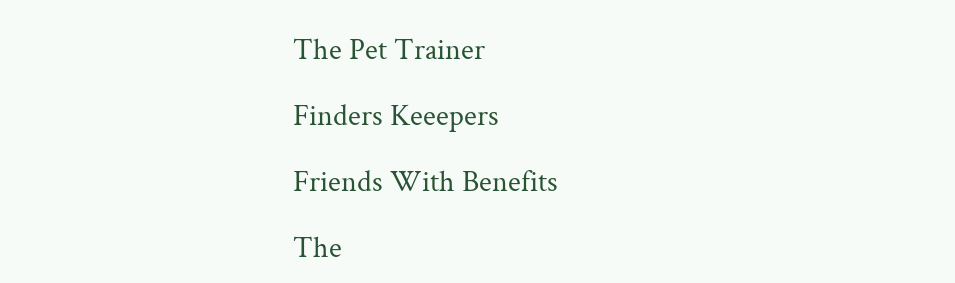The Pet Trainer

Finders Keeepers

Friends With Benefits

The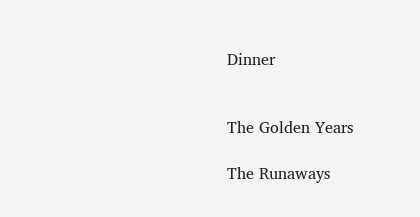Dinner


The Golden Years

The Runaways